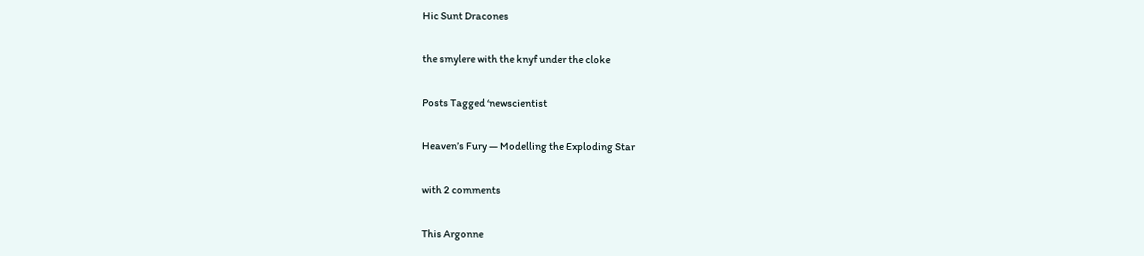Hic Sunt Dracones

the smylere with the knyf under the cloke

Posts Tagged ‘newscientist

Heaven’s Fury — Modelling the Exploding Star

with 2 comments

This Argonne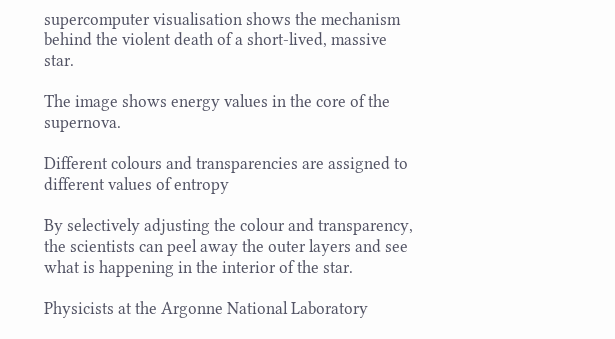supercomputer visualisation shows the mechanism behind the violent death of a short-lived, massive star.

The image shows energy values in the core of the supernova.

Different colours and transparencies are assigned to different values of entropy

By selectively adjusting the colour and transparency, the scientists can peel away the outer layers and see what is happening in the interior of the star.

Physicists at the Argonne National Laboratory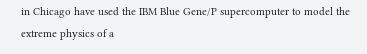in Chicago have used the IBM Blue Gene/P supercomputer to model the extreme physics of a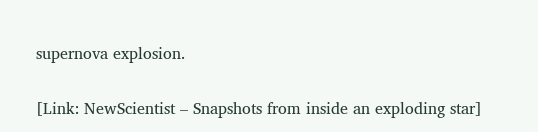supernova explosion.

[Link: NewScientist – Snapshots from inside an exploding star]